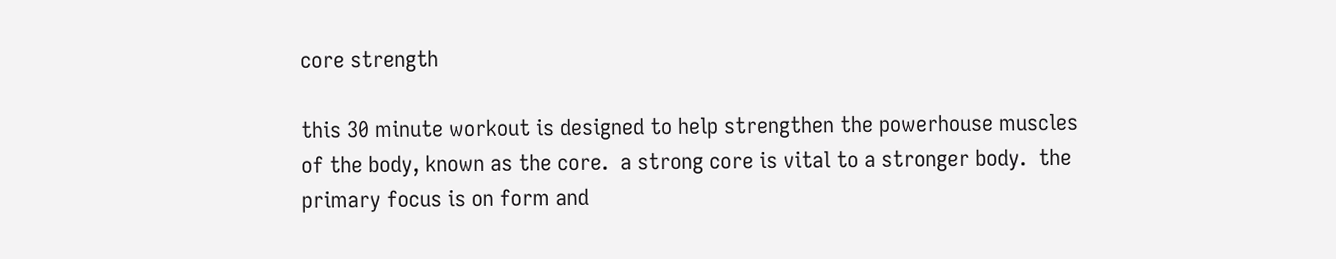core strength

this 30 minute workout is designed to help strengthen the powerhouse muscles of the body, known as the core.  a strong core is vital to a stronger body.  the primary focus is on form and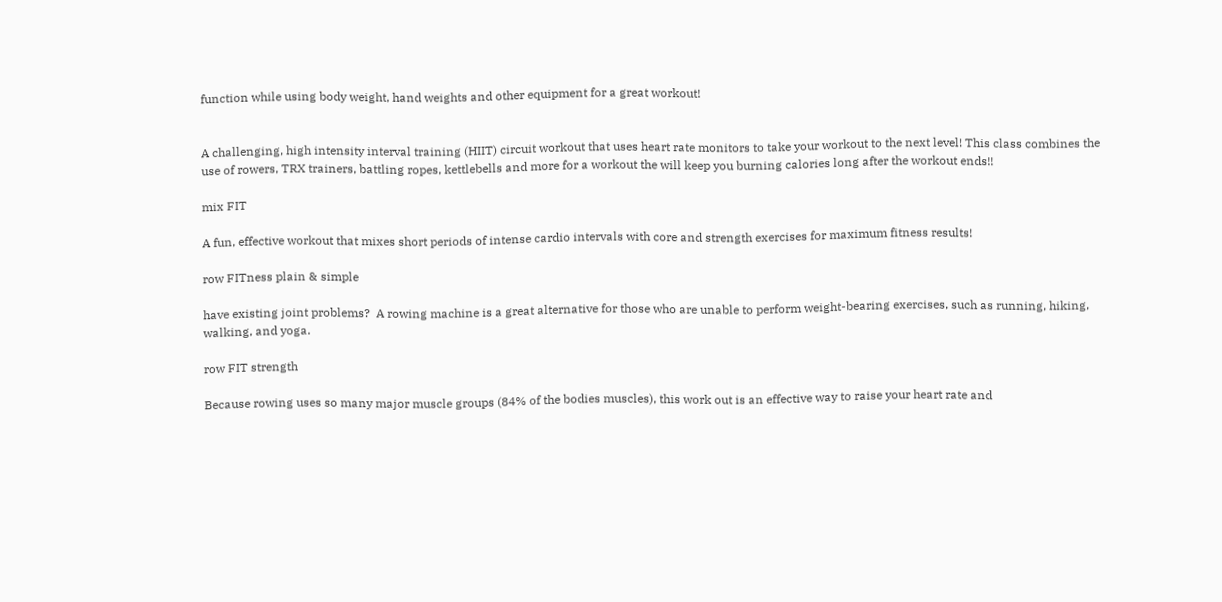function while using body weight, hand weights and other equipment for a great workout!


A challenging, high intensity interval training (HIIT) circuit workout that uses heart rate monitors to take your workout to the next level! This class combines the use of rowers, TRX trainers, battling ropes, kettlebells and more for a workout the will keep you burning calories long after the workout ends!!

mix FIT

A fun, effective workout that mixes short periods of intense cardio intervals with core and strength exercises for maximum fitness results!

row FITness plain & simple

have existing joint problems?  A rowing machine is a great alternative for those who are unable to perform weight-bearing exercises, such as running, hiking, walking, and yoga.

row FIT strength

Because rowing uses so many major muscle groups (84% of the bodies muscles), this work out is an effective way to raise your heart rate and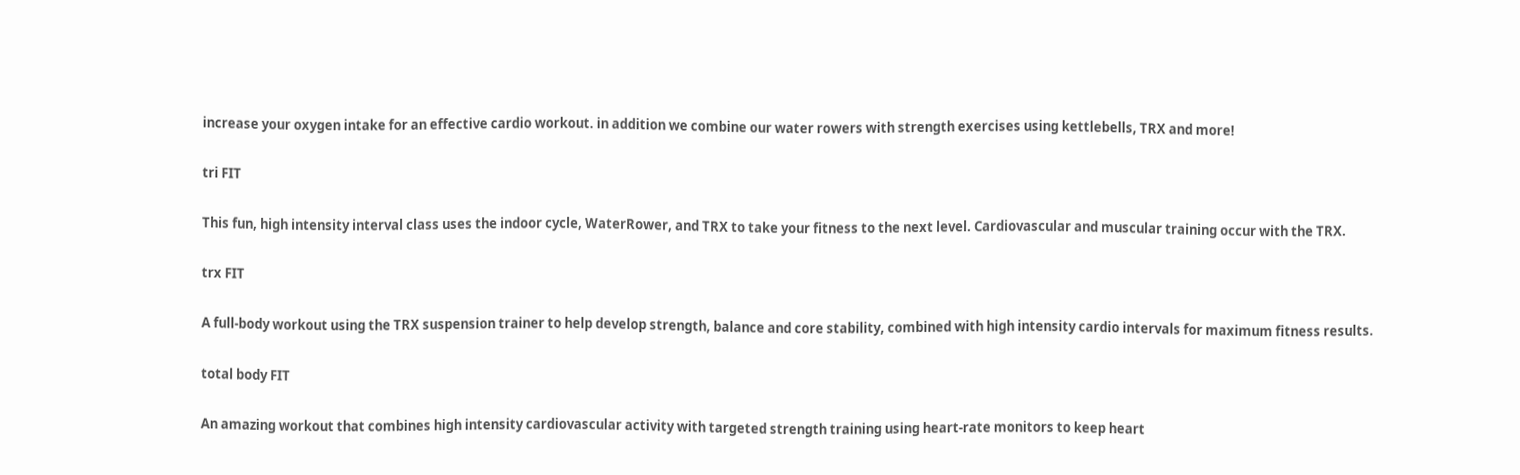increase your oxygen intake for an effective cardio workout. in addition we combine our water rowers with strength exercises using kettlebells, TRX and more!

tri FIT

This fun, high intensity interval class uses the indoor cycle, WaterRower, and TRX to take your fitness to the next level. Cardiovascular and muscular training occur with the TRX.

trx FIT

A full-body workout using the TRX suspension trainer to help develop strength, balance and core stability, combined with high intensity cardio intervals for maximum fitness results.

total body FIT

An amazing workout that combines high intensity cardiovascular activity with targeted strength training using heart-rate monitors to keep heart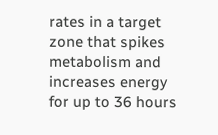rates in a target zone that spikes metabolism and increases energy for up to 36 hours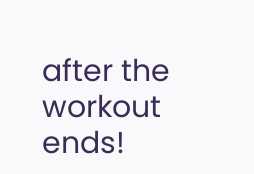after the workout ends!